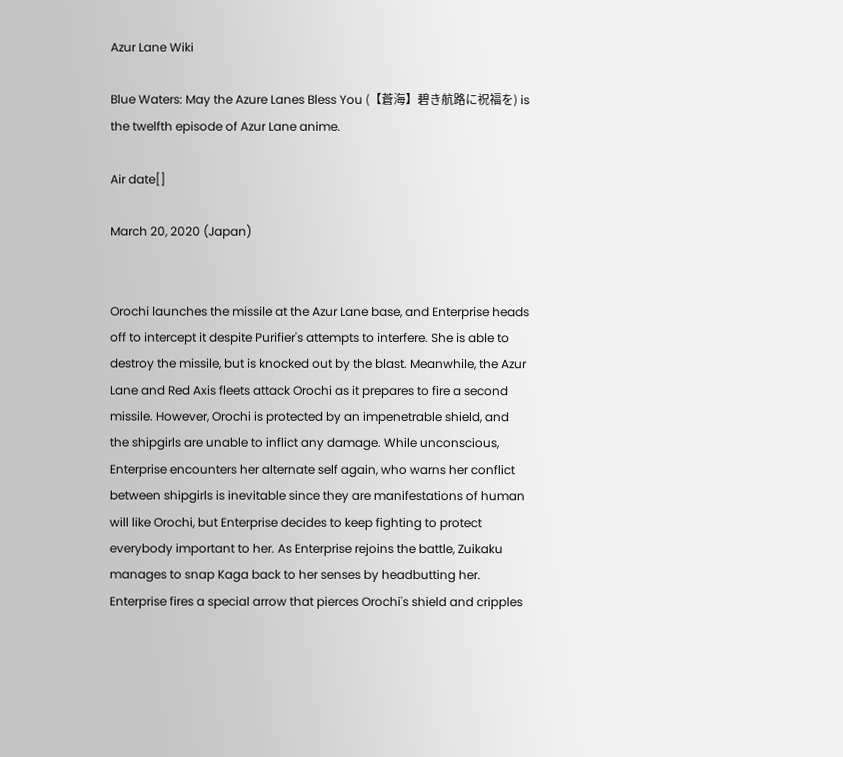Azur Lane Wiki

Blue Waters: May the Azure Lanes Bless You (【蒼海】碧き航路に祝福を) is the twelfth episode of Azur Lane anime.

Air date[]

March 20, 2020 (Japan)


Orochi launches the missile at the Azur Lane base, and Enterprise heads off to intercept it despite Purifier's attempts to interfere. She is able to destroy the missile, but is knocked out by the blast. Meanwhile, the Azur Lane and Red Axis fleets attack Orochi as it prepares to fire a second missile. However, Orochi is protected by an impenetrable shield, and the shipgirls are unable to inflict any damage. While unconscious, Enterprise encounters her alternate self again, who warns her conflict between shipgirls is inevitable since they are manifestations of human will like Orochi, but Enterprise decides to keep fighting to protect everybody important to her. As Enterprise rejoins the battle, Zuikaku manages to snap Kaga back to her senses by headbutting her. Enterprise fires a special arrow that pierces Orochi's shield and cripples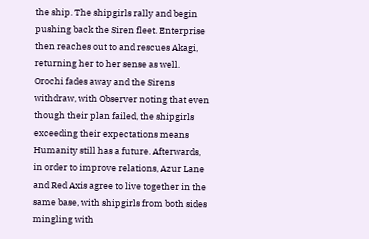the ship. The shipgirls rally and begin pushing back the Siren fleet. Enterprise then reaches out to and rescues Akagi, returning her to her sense as well. Orochi fades away and the Sirens withdraw, with Observer noting that even though their plan failed, the shipgirls exceeding their expectations means Humanity still has a future. Afterwards, in order to improve relations, Azur Lane and Red Axis agree to live together in the same base, with shipgirls from both sides mingling with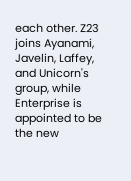each other. Z23 joins Ayanami, Javelin, Laffey, and Unicorn's group, while Enterprise is appointed to be the new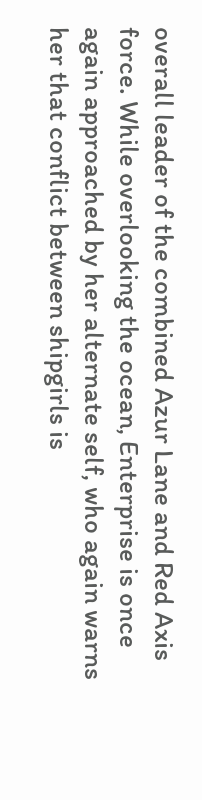overall leader of the combined Azur Lane and Red Axis force. While overlooking the ocean, Enterprise is once again approached by her alternate self, who again warns her that conflict between shipgirls is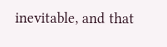inevitable, and that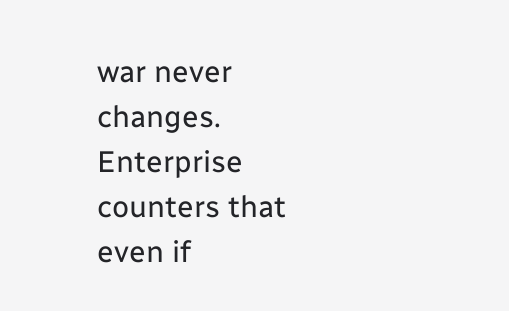war never changes. Enterprise counters that even if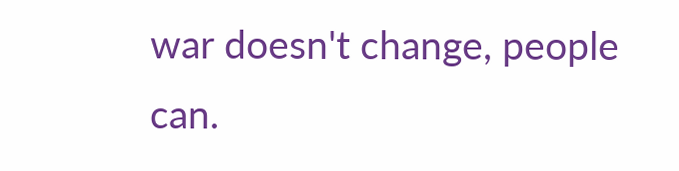war doesn't change, people can.